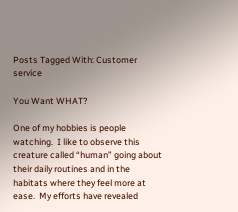Posts Tagged With: Customer service

You Want WHAT?

One of my hobbies is people watching.  I like to observe this creature called “human” going about their daily routines and in the habitats where they feel more at ease.  My efforts have revealed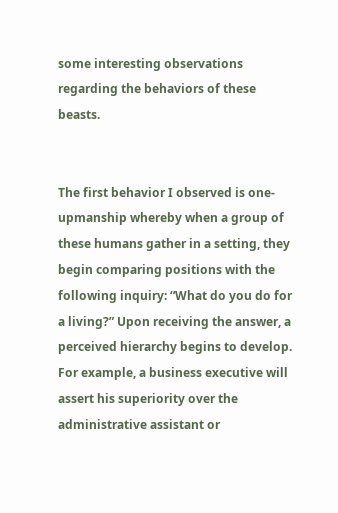some interesting observations regarding the behaviors of these beasts.


The first behavior I observed is one-upmanship whereby when a group of these humans gather in a setting, they begin comparing positions with the following inquiry: “What do you do for a living?” Upon receiving the answer, a perceived hierarchy begins to develop.  For example, a business executive will assert his superiority over the administrative assistant or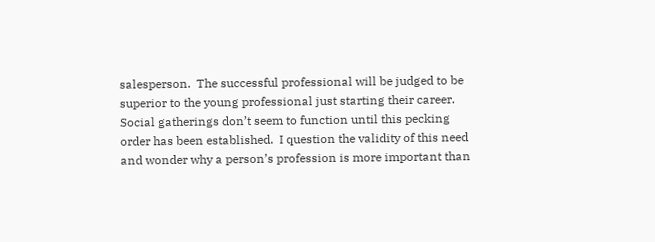salesperson.  The successful professional will be judged to be superior to the young professional just starting their career.  Social gatherings don’t seem to function until this pecking order has been established.  I question the validity of this need and wonder why a person’s profession is more important than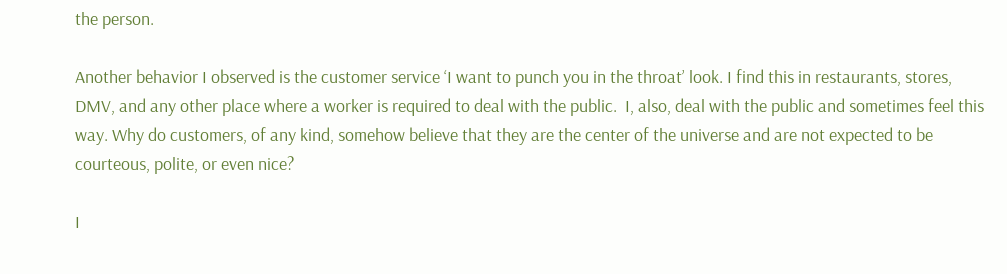the person.

Another behavior I observed is the customer service ‘I want to punch you in the throat’ look. I find this in restaurants, stores, DMV, and any other place where a worker is required to deal with the public.  I, also, deal with the public and sometimes feel this way. Why do customers, of any kind, somehow believe that they are the center of the universe and are not expected to be courteous, polite, or even nice?

I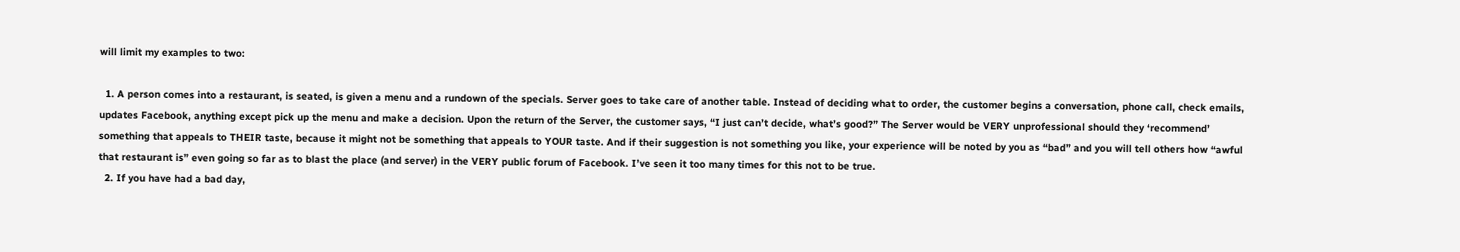will limit my examples to two:

  1. A person comes into a restaurant, is seated, is given a menu and a rundown of the specials. Server goes to take care of another table. Instead of deciding what to order, the customer begins a conversation, phone call, check emails, updates Facebook, anything except pick up the menu and make a decision. Upon the return of the Server, the customer says, “I just can’t decide, what’s good?” The Server would be VERY unprofessional should they ‘recommend’ something that appeals to THEIR taste, because it might not be something that appeals to YOUR taste. And if their suggestion is not something you like, your experience will be noted by you as “bad” and you will tell others how “awful that restaurant is” even going so far as to blast the place (and server) in the VERY public forum of Facebook. I’ve seen it too many times for this not to be true.
  2. If you have had a bad day,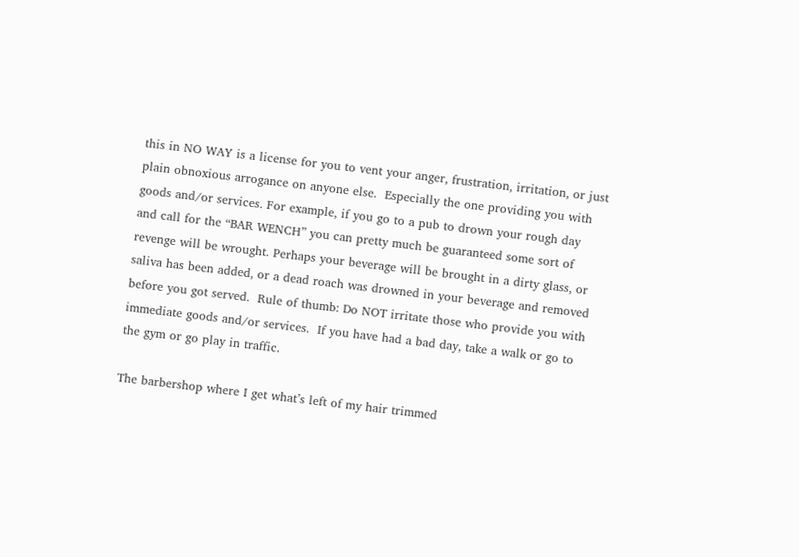this in NO WAY is a license for you to vent your anger, frustration, irritation, or just plain obnoxious arrogance on anyone else.  Especially the one providing you with goods and/or services. For example, if you go to a pub to drown your rough day and call for the “BAR WENCH” you can pretty much be guaranteed some sort of revenge will be wrought. Perhaps your beverage will be brought in a dirty glass, or saliva has been added, or a dead roach was drowned in your beverage and removed before you got served.  Rule of thumb: Do NOT irritate those who provide you with immediate goods and/or services.  If you have had a bad day, take a walk or go to the gym or go play in traffic.

The barbershop where I get what’s left of my hair trimmed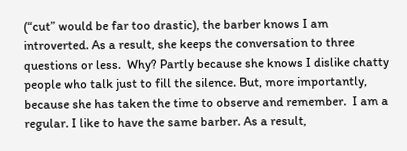(“cut” would be far too drastic), the barber knows I am introverted. As a result, she keeps the conversation to three questions or less.  Why? Partly because she knows I dislike chatty people who talk just to fill the silence. But, more importantly, because she has taken the time to observe and remember.  I am a regular. I like to have the same barber. As a result,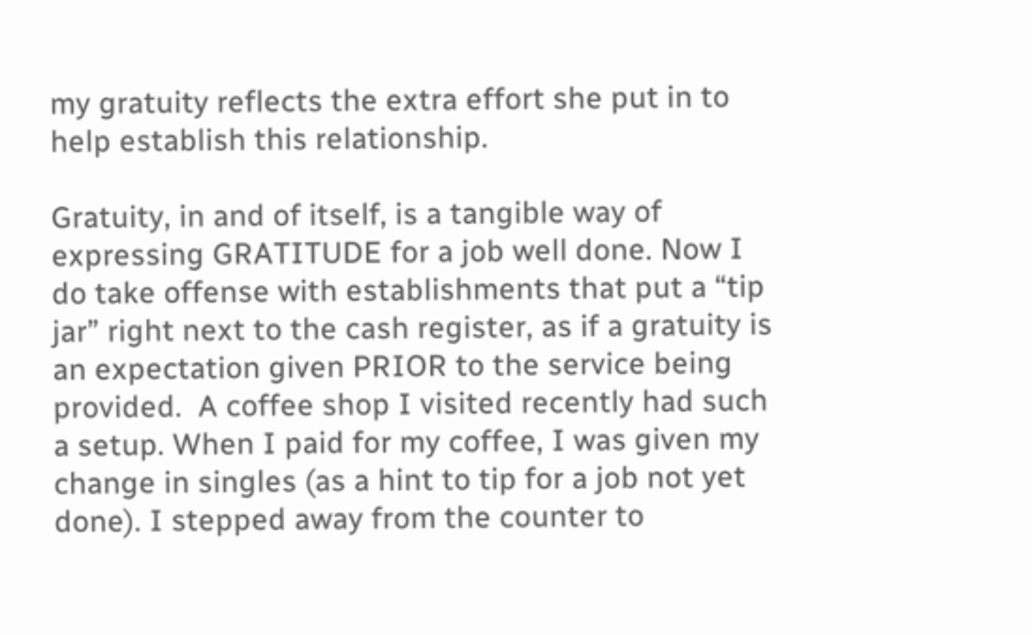my gratuity reflects the extra effort she put in to help establish this relationship.

Gratuity, in and of itself, is a tangible way of expressing GRATITUDE for a job well done. Now I do take offense with establishments that put a “tip jar” right next to the cash register, as if a gratuity is an expectation given PRIOR to the service being provided.  A coffee shop I visited recently had such a setup. When I paid for my coffee, I was given my change in singles (as a hint to tip for a job not yet done). I stepped away from the counter to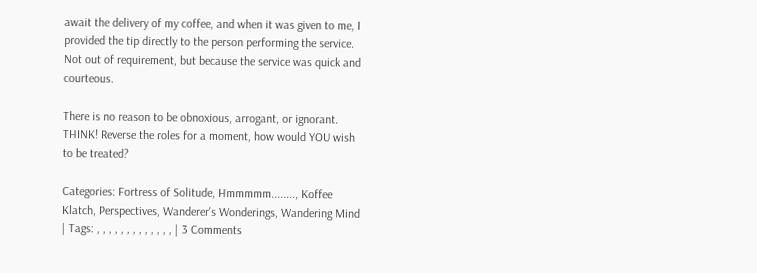await the delivery of my coffee, and when it was given to me, I provided the tip directly to the person performing the service. Not out of requirement, but because the service was quick and courteous.

There is no reason to be obnoxious, arrogant, or ignorant. THINK! Reverse the roles for a moment, how would YOU wish to be treated?

Categories: Fortress of Solitude, Hmmmmm........, Koffee Klatch, Perspectives, Wanderer's Wonderings, Wandering Mind | Tags: , , , , , , , , , , , , , | 3 Comments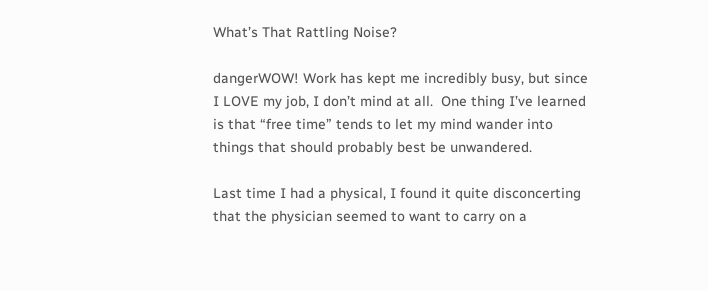What’s That Rattling Noise?

dangerWOW! Work has kept me incredibly busy, but since I LOVE my job, I don’t mind at all.  One thing I’ve learned is that “free time” tends to let my mind wander into things that should probably best be unwandered.

Last time I had a physical, I found it quite disconcerting that the physician seemed to want to carry on a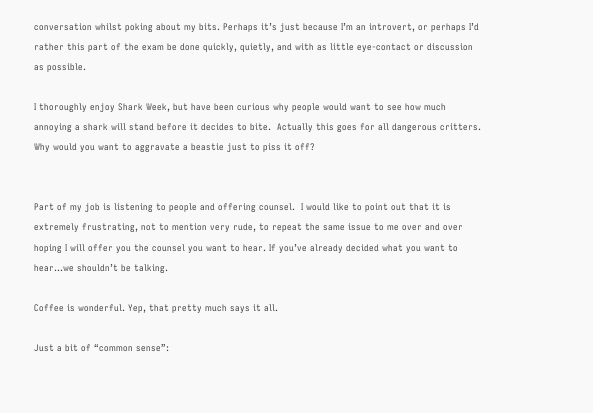conversation whilst poking about my bits. Perhaps it’s just because I’m an introvert, or perhaps I’d rather this part of the exam be done quickly, quietly, and with as little eye-contact or discussion as possible.

I thoroughly enjoy Shark Week, but have been curious why people would want to see how much annoying a shark will stand before it decides to bite.  Actually this goes for all dangerous critters.  Why would you want to aggravate a beastie just to piss it off?


Part of my job is listening to people and offering counsel.  I would like to point out that it is extremely frustrating, not to mention very rude, to repeat the same issue to me over and over hoping I will offer you the counsel you want to hear. If you’ve already decided what you want to hear…we shouldn’t be talking.

Coffee is wonderful. Yep, that pretty much says it all.

Just a bit of “common sense”: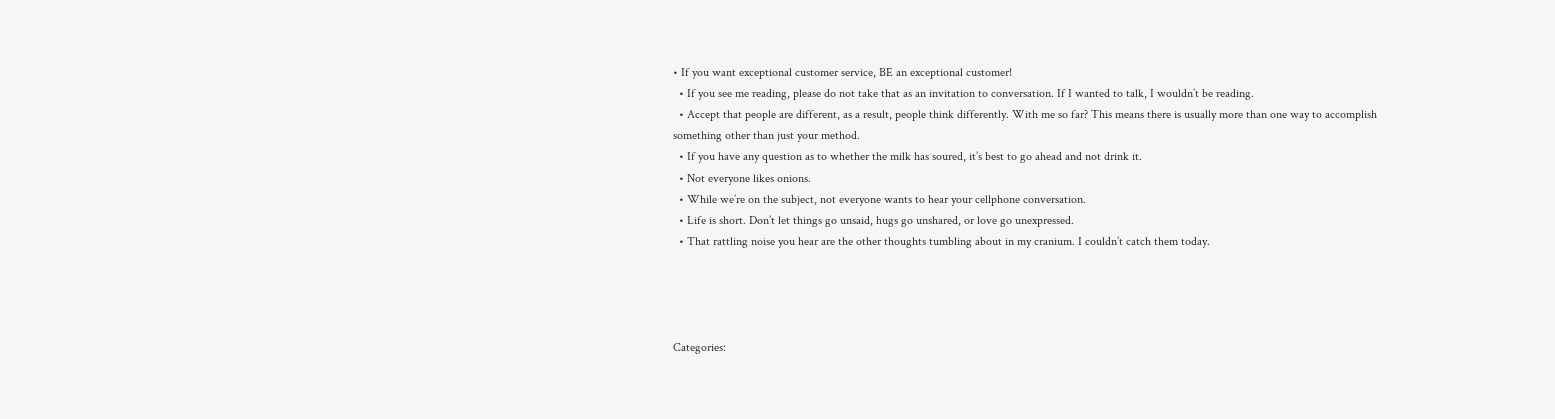• If you want exceptional customer service, BE an exceptional customer!
  • If you see me reading, please do not take that as an invitation to conversation. If I wanted to talk, I wouldn’t be reading.
  • Accept that people are different, as a result, people think differently. With me so far? This means there is usually more than one way to accomplish something other than just your method.
  • If you have any question as to whether the milk has soured, it’s best to go ahead and not drink it.
  • Not everyone likes onions.
  • While we’re on the subject, not everyone wants to hear your cellphone conversation.
  • Life is short. Don’t let things go unsaid, hugs go unshared, or love go unexpressed.
  • That rattling noise you hear are the other thoughts tumbling about in my cranium. I couldn’t catch them today.




Categories: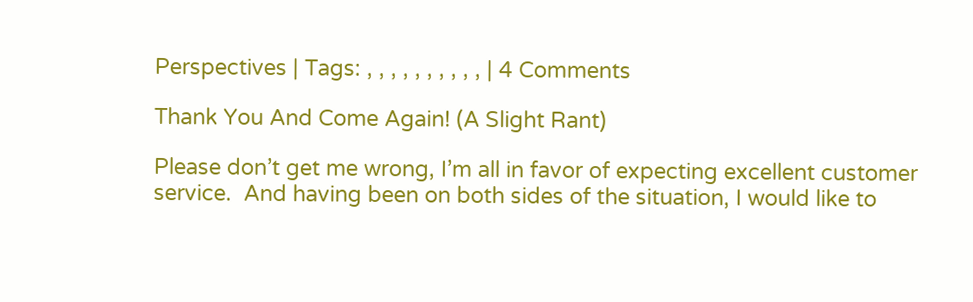Perspectives | Tags: , , , , , , , , , , | 4 Comments

Thank You And Come Again! (A Slight Rant)

Please don’t get me wrong, I’m all in favor of expecting excellent customer service.  And having been on both sides of the situation, I would like to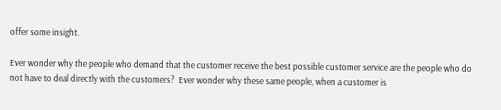offer some insight.

Ever wonder why the people who demand that the customer receive the best possible customer service are the people who do not have to deal directly with the customers?  Ever wonder why these same people, when a customer is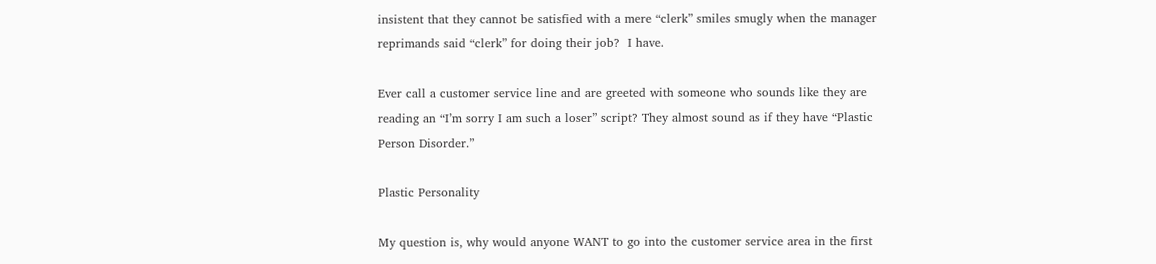insistent that they cannot be satisfied with a mere “clerk” smiles smugly when the manager reprimands said “clerk” for doing their job?  I have.

Ever call a customer service line and are greeted with someone who sounds like they are reading an “I’m sorry I am such a loser” script? They almost sound as if they have “Plastic Person Disorder.”

Plastic Personality

My question is, why would anyone WANT to go into the customer service area in the first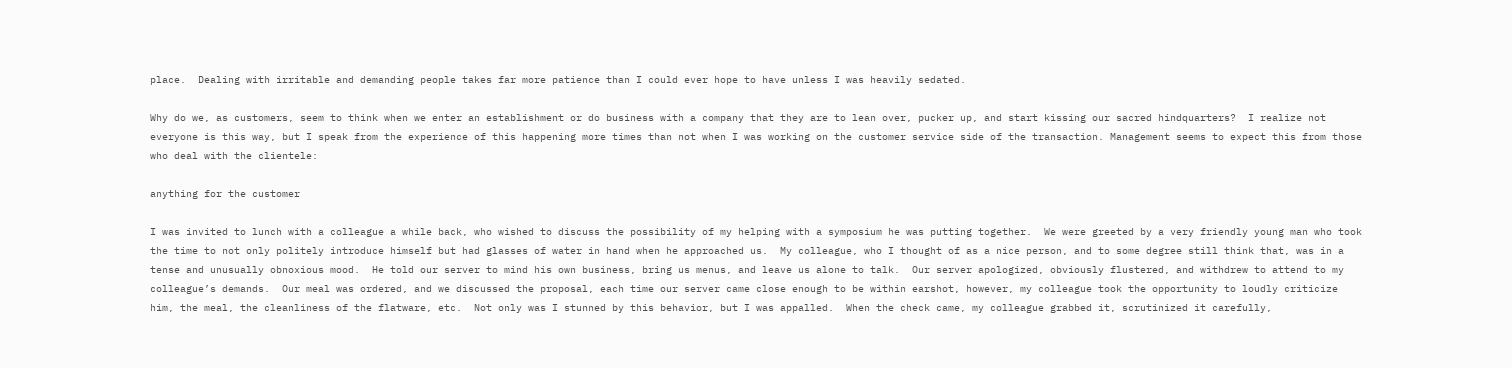place.  Dealing with irritable and demanding people takes far more patience than I could ever hope to have unless I was heavily sedated.

Why do we, as customers, seem to think when we enter an establishment or do business with a company that they are to lean over, pucker up, and start kissing our sacred hindquarters?  I realize not everyone is this way, but I speak from the experience of this happening more times than not when I was working on the customer service side of the transaction. Management seems to expect this from those who deal with the clientele:

anything for the customer

I was invited to lunch with a colleague a while back, who wished to discuss the possibility of my helping with a symposium he was putting together.  We were greeted by a very friendly young man who took the time to not only politely introduce himself but had glasses of water in hand when he approached us.  My colleague, who I thought of as a nice person, and to some degree still think that, was in a tense and unusually obnoxious mood.  He told our server to mind his own business, bring us menus, and leave us alone to talk.  Our server apologized, obviously flustered, and withdrew to attend to my colleague’s demands.  Our meal was ordered, and we discussed the proposal, each time our server came close enough to be within earshot, however, my colleague took the opportunity to loudly criticize him, the meal, the cleanliness of the flatware, etc.  Not only was I stunned by this behavior, but I was appalled.  When the check came, my colleague grabbed it, scrutinized it carefully,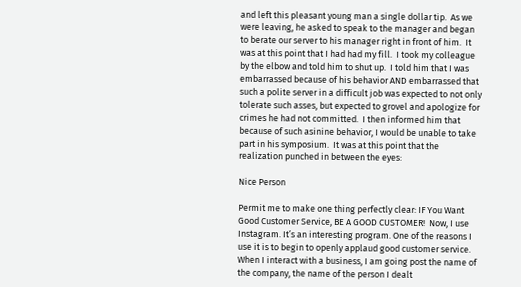and left this pleasant young man a single dollar tip.  As we were leaving, he asked to speak to the manager and began to berate our server to his manager right in front of him.  It was at this point that I had had my fill.  I took my colleague by the elbow and told him to shut up.  I told him that I was embarrassed because of his behavior AND embarrassed that such a polite server in a difficult job was expected to not only tolerate such asses, but expected to grovel and apologize for crimes he had not committed.  I then informed him that because of such asinine behavior, I would be unable to take part in his symposium.  It was at this point that the realization punched in between the eyes:

Nice Person

Permit me to make one thing perfectly clear: IF You Want Good Customer Service, BE A GOOD CUSTOMER!  Now, I use Instagram. It’s an interesting program. One of the reasons I use it is to begin to openly applaud good customer service.  When I interact with a business, I am going post the name of the company, the name of the person I dealt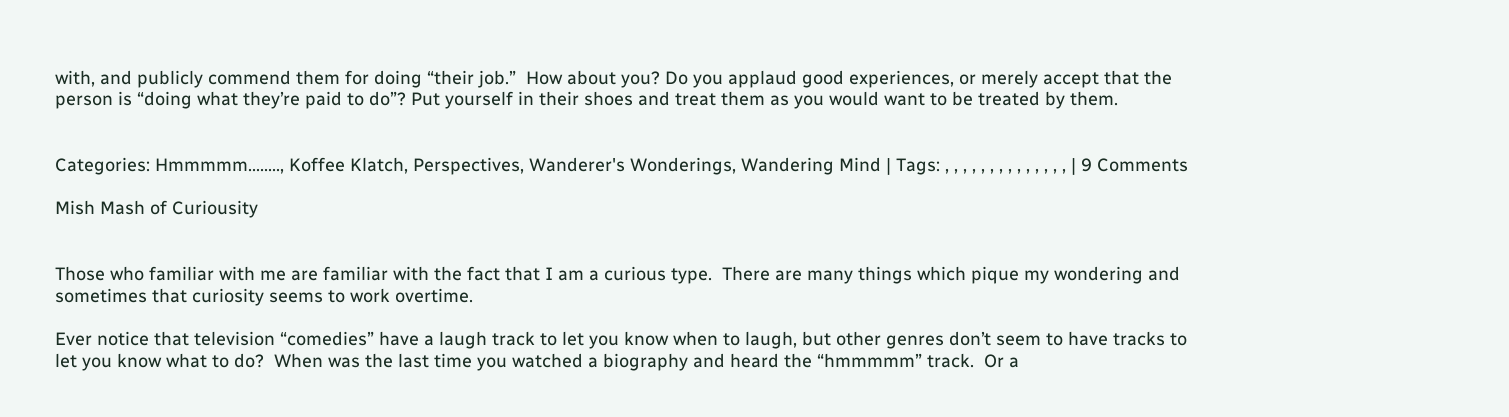with, and publicly commend them for doing “their job.”  How about you? Do you applaud good experiences, or merely accept that the person is “doing what they’re paid to do”? Put yourself in their shoes and treat them as you would want to be treated by them.


Categories: Hmmmmm........, Koffee Klatch, Perspectives, Wanderer's Wonderings, Wandering Mind | Tags: , , , , , , , , , , , , , , | 9 Comments

Mish Mash of Curiousity


Those who familiar with me are familiar with the fact that I am a curious type.  There are many things which pique my wondering and sometimes that curiosity seems to work overtime.

Ever notice that television “comedies” have a laugh track to let you know when to laugh, but other genres don’t seem to have tracks to let you know what to do?  When was the last time you watched a biography and heard the “hmmmmm” track.  Or a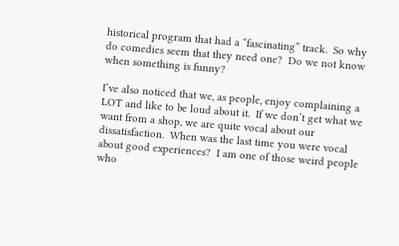historical program that had a “fascinating” track.  So why do comedies seem that they need one?  Do we not know when something is funny?

I’ve also noticed that we, as people, enjoy complaining a LOT and like to be loud about it.  If we don’t get what we want from a shop, we are quite vocal about our dissatisfaction.  When was the last time you were vocal about good experiences?  I am one of those weird people who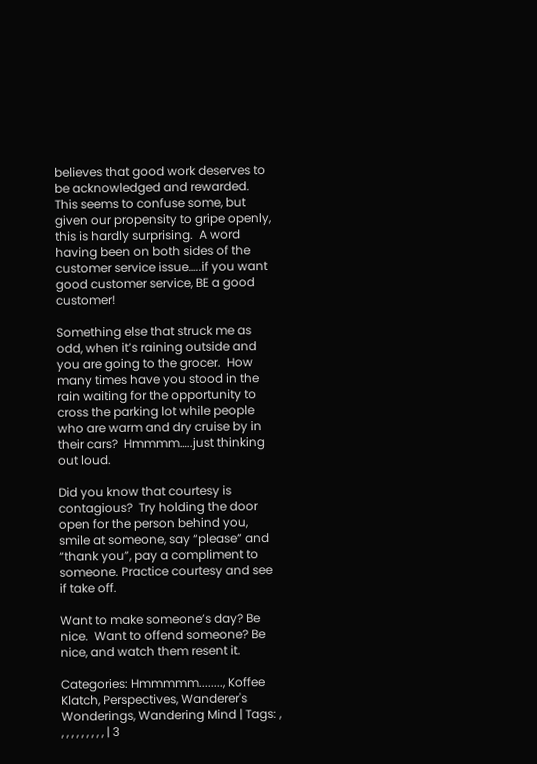believes that good work deserves to be acknowledged and rewarded.  This seems to confuse some, but given our propensity to gripe openly, this is hardly surprising.  A word having been on both sides of the customer service issue…..if you want good customer service, BE a good customer!

Something else that struck me as odd, when it’s raining outside and you are going to the grocer.  How many times have you stood in the rain waiting for the opportunity to cross the parking lot while people who are warm and dry cruise by in their cars?  Hmmmm…..just thinking out loud.

Did you know that courtesy is contagious?  Try holding the door open for the person behind you, smile at someone, say “please” and “thank you”, pay a compliment to someone. Practice courtesy and see if take off.

Want to make someone’s day? Be nice.  Want to offend someone? Be nice, and watch them resent it.

Categories: Hmmmmm........, Koffee Klatch, Perspectives, Wanderer's Wonderings, Wandering Mind | Tags: , , , , , , , , , , | 3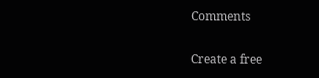Comments

Create a free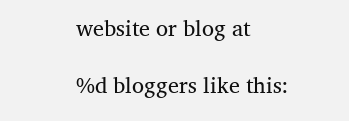website or blog at

%d bloggers like this: